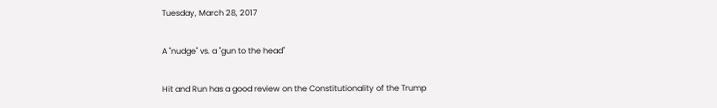Tuesday, March 28, 2017

A "nudge" vs. a "gun to the head"

Hit and Run has a good review on the Constitutionality of the Trump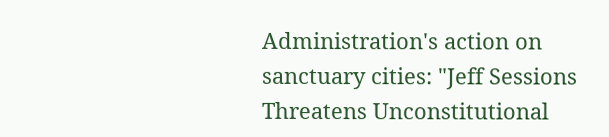Administration's action on sanctuary cities: "Jeff Sessions Threatens Unconstitutional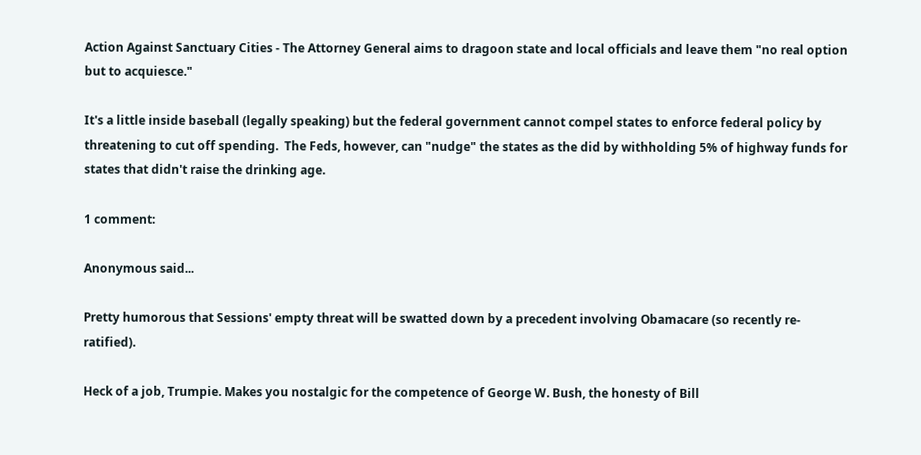Action Against Sanctuary Cities - The Attorney General aims to dragoon state and local officials and leave them "no real option but to acquiesce."

It's a little inside baseball (legally speaking) but the federal government cannot compel states to enforce federal policy by threatening to cut off spending.  The Feds, however, can "nudge" the states as the did by withholding 5% of highway funds for states that didn't raise the drinking age.

1 comment:

Anonymous said...

Pretty humorous that Sessions' empty threat will be swatted down by a precedent involving Obamacare (so recently re-ratified).

Heck of a job, Trumpie. Makes you nostalgic for the competence of George W. Bush, the honesty of Bill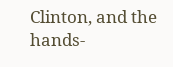Clinton, and the hands-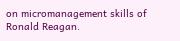on micromanagement skills of Ronald Reagan.